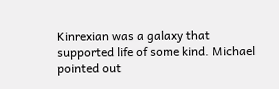Kinrexian was a galaxy that supported life of some kind. Michael pointed out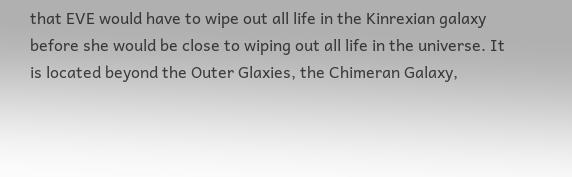that EVE would have to wipe out all life in the Kinrexian galaxy before she would be close to wiping out all life in the universe. It is located beyond the Outer Glaxies, the Chimeran Galaxy,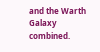and the Warth Galaxy combined.